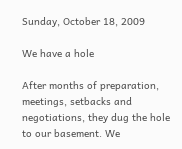Sunday, October 18, 2009

We have a hole

After months of preparation, meetings, setbacks and negotiations, they dug the hole to our basement. We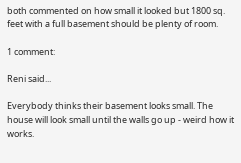both commented on how small it looked but 1800 sq. feet with a full basement should be plenty of room.

1 comment:

Reni said...

Everybody thinks their basement looks small. The house will look small until the walls go up - weird how it works.